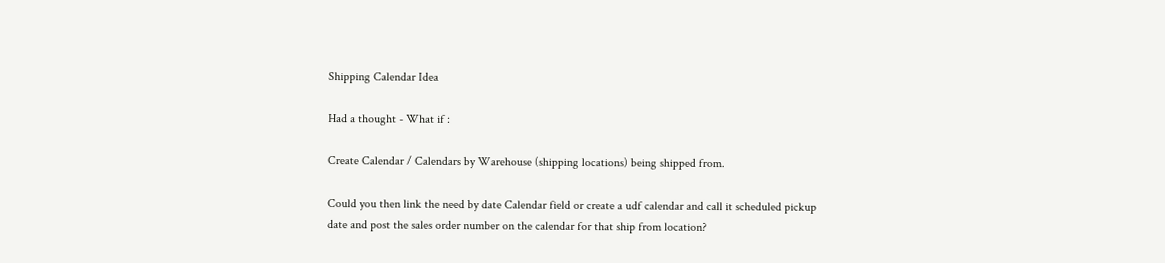Shipping Calendar Idea

Had a thought - What if :

Create Calendar / Calendars by Warehouse (shipping locations) being shipped from.

Could you then link the need by date Calendar field or create a udf calendar and call it scheduled pickup date and post the sales order number on the calendar for that ship from location?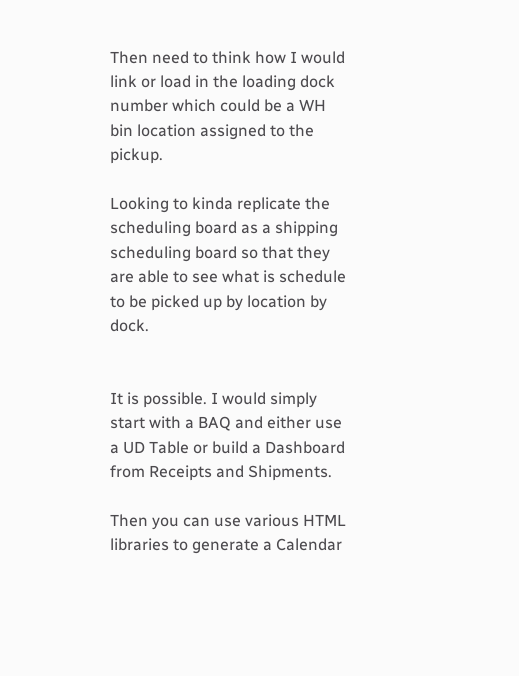Then need to think how I would link or load in the loading dock number which could be a WH bin location assigned to the pickup.

Looking to kinda replicate the scheduling board as a shipping scheduling board so that they are able to see what is schedule to be picked up by location by dock.


It is possible. I would simply start with a BAQ and either use a UD Table or build a Dashboard from Receipts and Shipments.

Then you can use various HTML libraries to generate a Calendar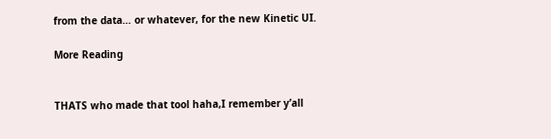from the data… or whatever, for the new Kinetic UI.

More Reading


THATS who made that tool haha,I remember y’all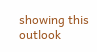showing this outlook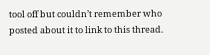tool off but couldn’t remember who posted about it to link to this thread.